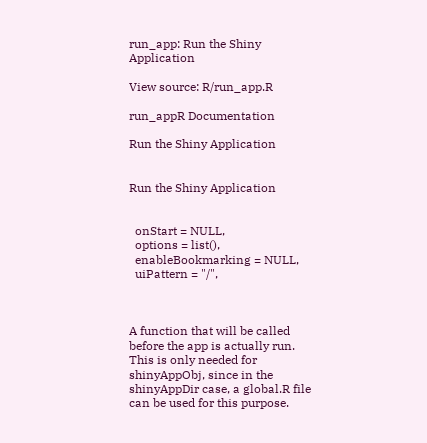run_app: Run the Shiny Application

View source: R/run_app.R

run_appR Documentation

Run the Shiny Application


Run the Shiny Application


  onStart = NULL,
  options = list(),
  enableBookmarking = NULL,
  uiPattern = "/",



A function that will be called before the app is actually run. This is only needed for shinyAppObj, since in the shinyAppDir case, a global.R file can be used for this purpose.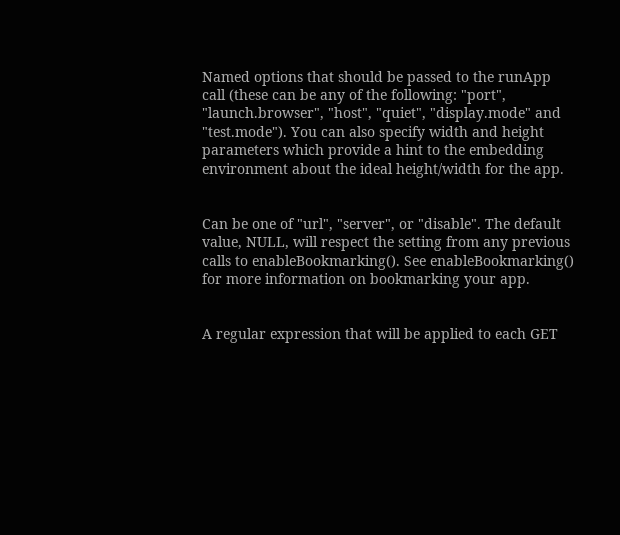Named options that should be passed to the runApp call (these can be any of the following: "port", "launch.browser", "host", "quiet", "display.mode" and "test.mode"). You can also specify width and height parameters which provide a hint to the embedding environment about the ideal height/width for the app.


Can be one of "url", "server", or "disable". The default value, NULL, will respect the setting from any previous calls to enableBookmarking(). See enableBookmarking() for more information on bookmarking your app.


A regular expression that will be applied to each GET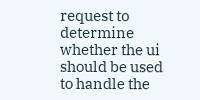request to determine whether the ui should be used to handle the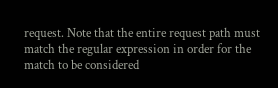request. Note that the entire request path must match the regular expression in order for the match to be considered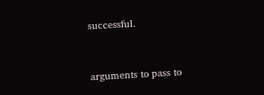successful.


arguments to pass to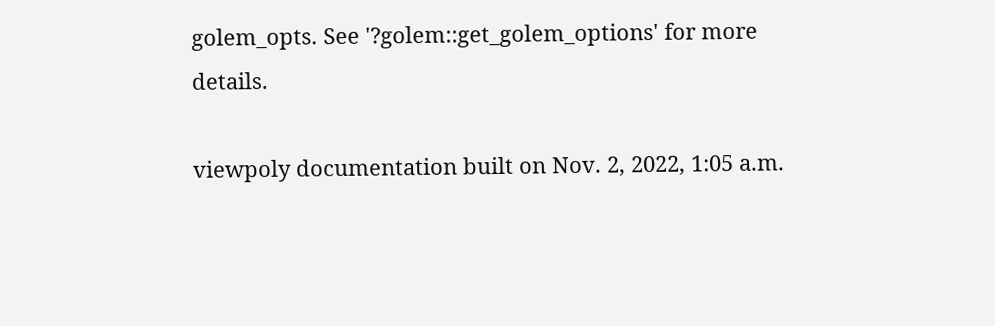golem_opts. See '?golem::get_golem_options' for more details.

viewpoly documentation built on Nov. 2, 2022, 1:05 a.m.